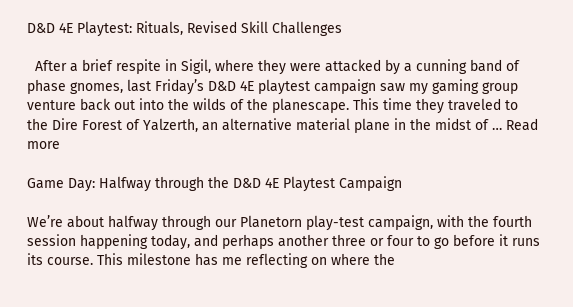D&D 4E Playtest: Rituals, Revised Skill Challenges

  After a brief respite in Sigil, where they were attacked by a cunning band of phase gnomes, last Friday’s D&D 4E playtest campaign saw my gaming group venture back out into the wilds of the planescape. This time they traveled to the Dire Forest of Yalzerth, an alternative material plane in the midst of … Read more

Game Day: Halfway through the D&D 4E Playtest Campaign

We’re about halfway through our Planetorn play-test campaign, with the fourth session happening today, and perhaps another three or four to go before it runs its course. This milestone has me reflecting on where the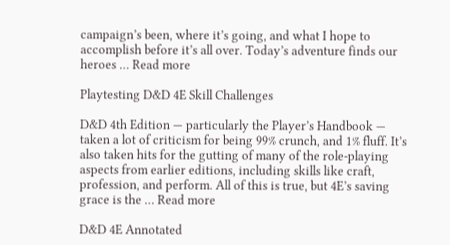campaign’s been, where it’s going, and what I hope to accomplish before it’s all over. Today’s adventure finds our heroes … Read more

Playtesting D&D 4E Skill Challenges

D&D 4th Edition — particularly the Player’s Handbook — taken a lot of criticism for being 99% crunch, and 1% fluff. It’s also taken hits for the gutting of many of the role-playing aspects from earlier editions, including skills like craft, profession, and perform. All of this is true, but 4E’s saving grace is the … Read more

D&D 4E Annotated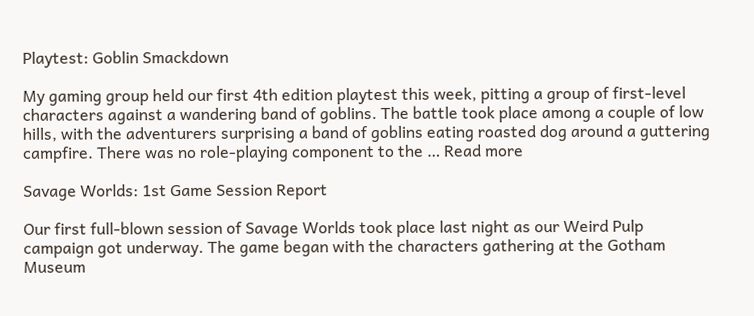Playtest: Goblin Smackdown

My gaming group held our first 4th edition playtest this week, pitting a group of first-level characters against a wandering band of goblins. The battle took place among a couple of low hills, with the adventurers surprising a band of goblins eating roasted dog around a guttering campfire. There was no role-playing component to the … Read more

Savage Worlds: 1st Game Session Report

Our first full-blown session of Savage Worlds took place last night as our Weird Pulp campaign got underway. The game began with the characters gathering at the Gotham Museum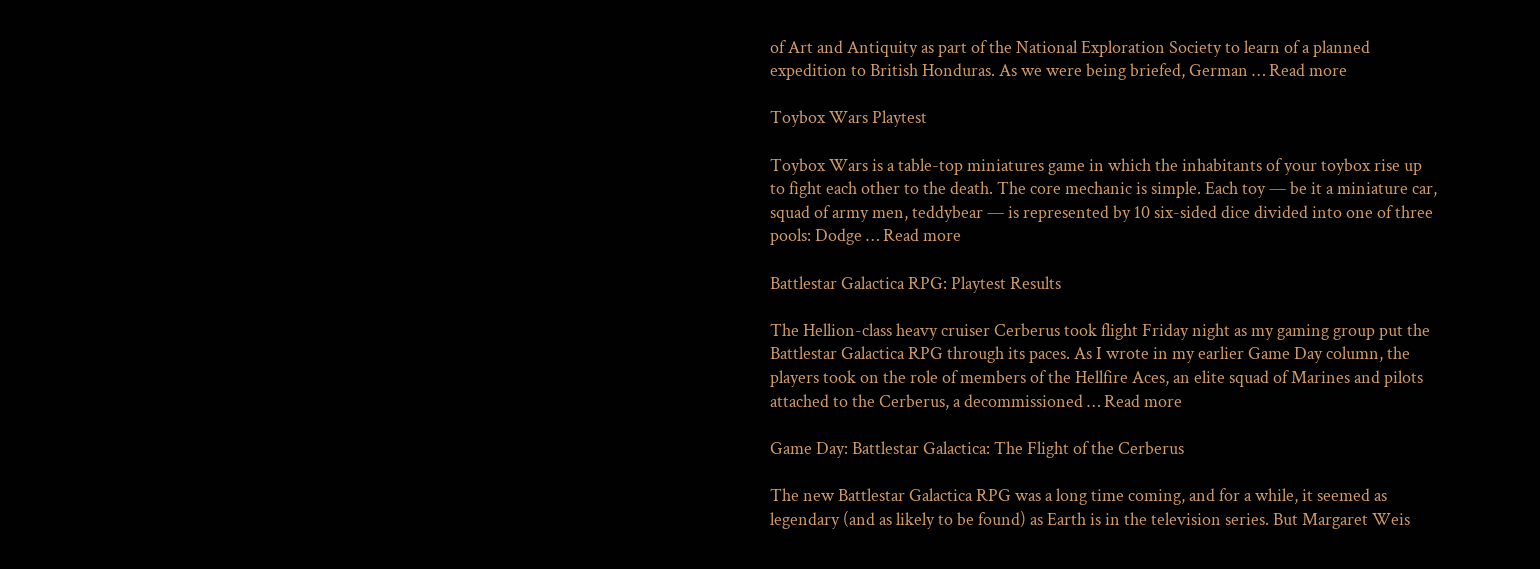of Art and Antiquity as part of the National Exploration Society to learn of a planned expedition to British Honduras. As we were being briefed, German … Read more

Toybox Wars Playtest

Toybox Wars is a table-top miniatures game in which the inhabitants of your toybox rise up to fight each other to the death. The core mechanic is simple. Each toy — be it a miniature car, squad of army men, teddybear — is represented by 10 six-sided dice divided into one of three pools: Dodge … Read more

Battlestar Galactica RPG: Playtest Results

The Hellion-class heavy cruiser Cerberus took flight Friday night as my gaming group put the Battlestar Galactica RPG through its paces. As I wrote in my earlier Game Day column, the players took on the role of members of the Hellfire Aces, an elite squad of Marines and pilots attached to the Cerberus, a decommissioned … Read more

Game Day: Battlestar Galactica: The Flight of the Cerberus

The new Battlestar Galactica RPG was a long time coming, and for a while, it seemed as legendary (and as likely to be found) as Earth is in the television series. But Margaret Weis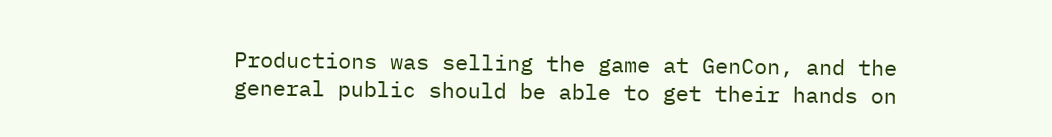Productions was selling the game at GenCon, and the general public should be able to get their hands on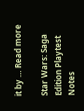it by … Read more

Star Wars: Saga Edition Playtest Notes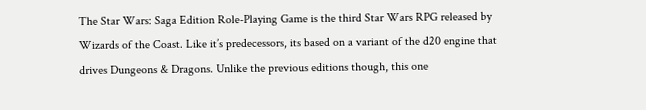The Star Wars: Saga Edition Role-Playing Game is the third Star Wars RPG released by Wizards of the Coast. Like it’s predecessors, its based on a variant of the d20 engine that drives Dungeons & Dragons. Unlike the previous editions though, this one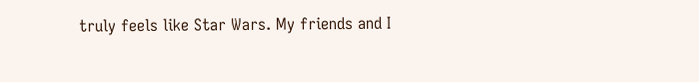truly feels like Star Wars. My friends and I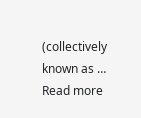(collectively known as … Read more